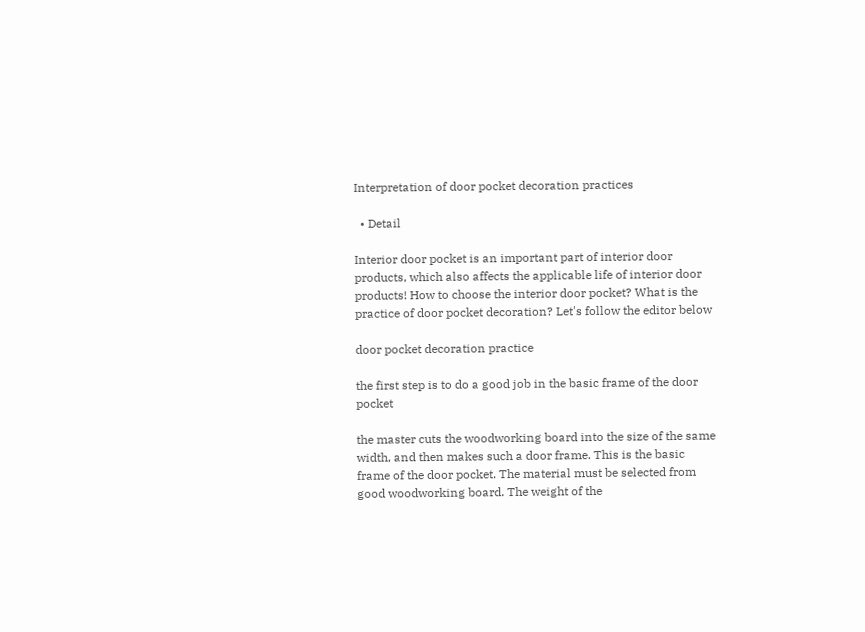Interpretation of door pocket decoration practices

  • Detail

Interior door pocket is an important part of interior door products, which also affects the applicable life of interior door products! How to choose the interior door pocket? What is the practice of door pocket decoration? Let's follow the editor below

door pocket decoration practice

the first step is to do a good job in the basic frame of the door pocket

the master cuts the woodworking board into the size of the same width, and then makes such a door frame. This is the basic frame of the door pocket. The material must be selected from good woodworking board. The weight of the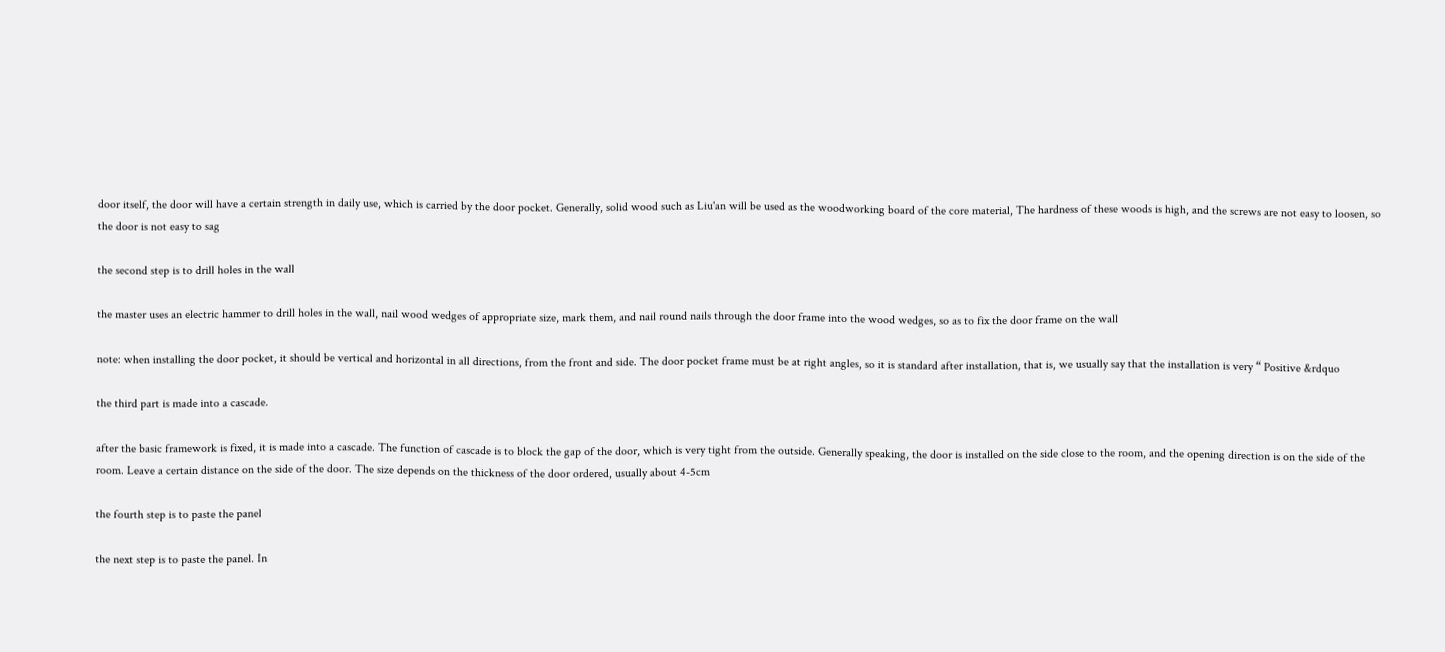door itself, the door will have a certain strength in daily use, which is carried by the door pocket. Generally, solid wood such as Liu'an will be used as the woodworking board of the core material, The hardness of these woods is high, and the screws are not easy to loosen, so the door is not easy to sag

the second step is to drill holes in the wall

the master uses an electric hammer to drill holes in the wall, nail wood wedges of appropriate size, mark them, and nail round nails through the door frame into the wood wedges, so as to fix the door frame on the wall

note: when installing the door pocket, it should be vertical and horizontal in all directions, from the front and side. The door pocket frame must be at right angles, so it is standard after installation, that is, we usually say that the installation is very “ Positive &rdquo

the third part is made into a cascade.

after the basic framework is fixed, it is made into a cascade. The function of cascade is to block the gap of the door, which is very tight from the outside. Generally speaking, the door is installed on the side close to the room, and the opening direction is on the side of the room. Leave a certain distance on the side of the door. The size depends on the thickness of the door ordered, usually about 4-5cm

the fourth step is to paste the panel

the next step is to paste the panel. In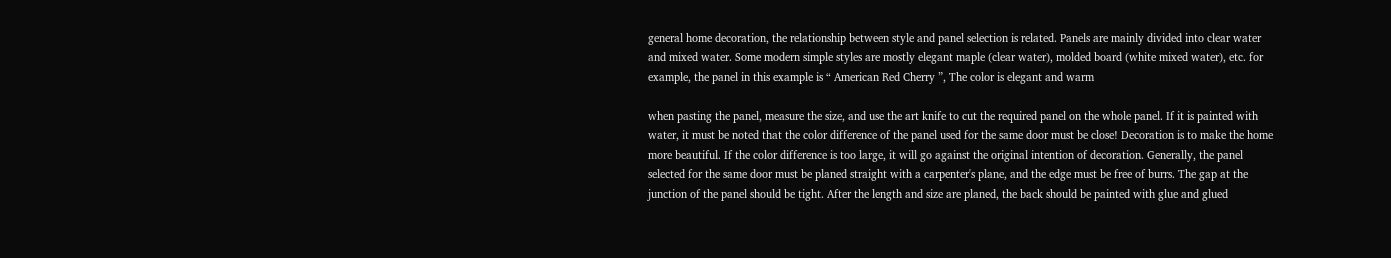general home decoration, the relationship between style and panel selection is related. Panels are mainly divided into clear water and mixed water. Some modern simple styles are mostly elegant maple (clear water), molded board (white mixed water), etc. for example, the panel in this example is “ American Red Cherry ”, The color is elegant and warm

when pasting the panel, measure the size, and use the art knife to cut the required panel on the whole panel. If it is painted with water, it must be noted that the color difference of the panel used for the same door must be close! Decoration is to make the home more beautiful. If the color difference is too large, it will go against the original intention of decoration. Generally, the panel selected for the same door must be planed straight with a carpenter's plane, and the edge must be free of burrs. The gap at the junction of the panel should be tight. After the length and size are planed, the back should be painted with glue and glued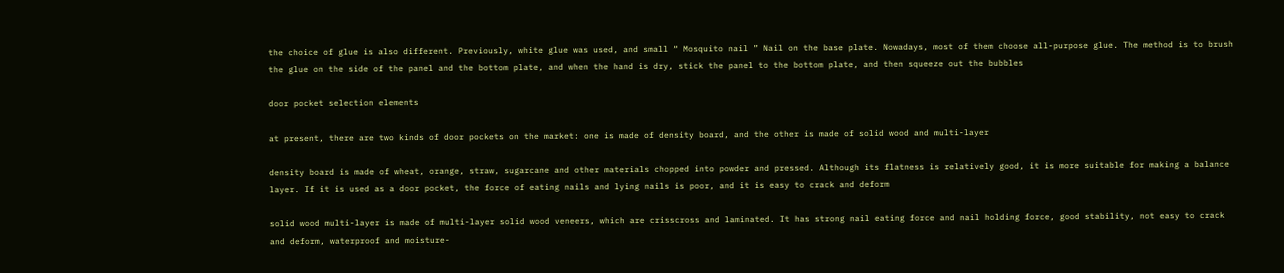the choice of glue is also different. Previously, white glue was used, and small “ Mosquito nail ” Nail on the base plate. Nowadays, most of them choose all-purpose glue. The method is to brush the glue on the side of the panel and the bottom plate, and when the hand is dry, stick the panel to the bottom plate, and then squeeze out the bubbles

door pocket selection elements

at present, there are two kinds of door pockets on the market: one is made of density board, and the other is made of solid wood and multi-layer

density board is made of wheat, orange, straw, sugarcane and other materials chopped into powder and pressed. Although its flatness is relatively good, it is more suitable for making a balance layer. If it is used as a door pocket, the force of eating nails and lying nails is poor, and it is easy to crack and deform

solid wood multi-layer is made of multi-layer solid wood veneers, which are crisscross and laminated. It has strong nail eating force and nail holding force, good stability, not easy to crack and deform, waterproof and moisture-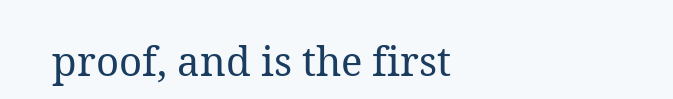proof, and is the first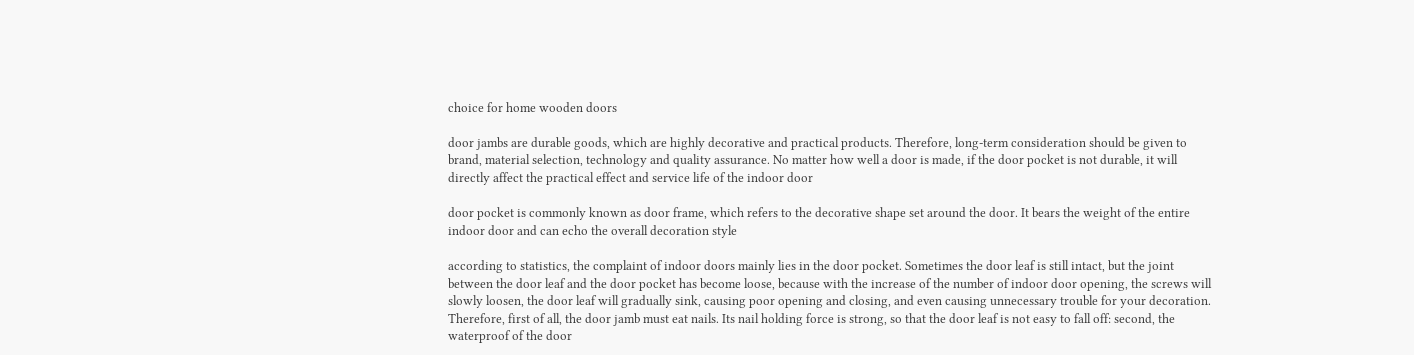choice for home wooden doors

door jambs are durable goods, which are highly decorative and practical products. Therefore, long-term consideration should be given to brand, material selection, technology and quality assurance. No matter how well a door is made, if the door pocket is not durable, it will directly affect the practical effect and service life of the indoor door

door pocket is commonly known as door frame, which refers to the decorative shape set around the door. It bears the weight of the entire indoor door and can echo the overall decoration style

according to statistics, the complaint of indoor doors mainly lies in the door pocket. Sometimes the door leaf is still intact, but the joint between the door leaf and the door pocket has become loose, because with the increase of the number of indoor door opening, the screws will slowly loosen, the door leaf will gradually sink, causing poor opening and closing, and even causing unnecessary trouble for your decoration. Therefore, first of all, the door jamb must eat nails. Its nail holding force is strong, so that the door leaf is not easy to fall off: second, the waterproof of the door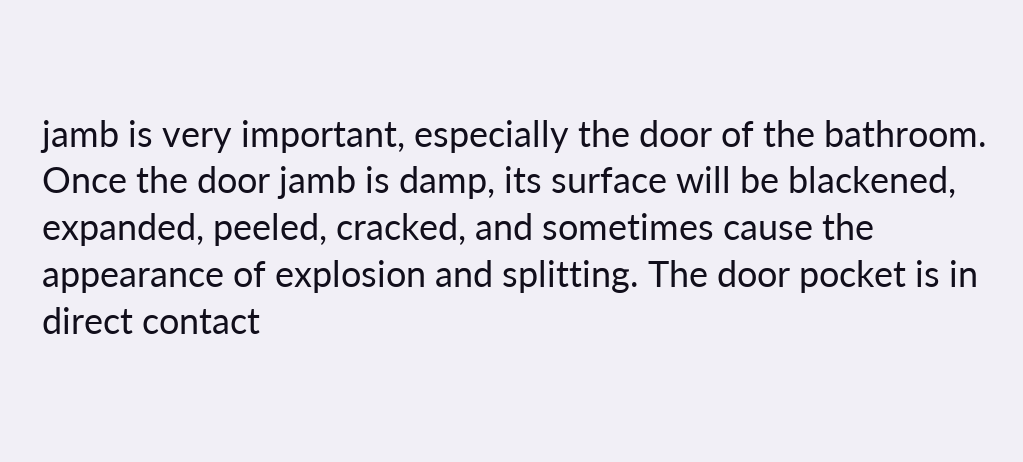jamb is very important, especially the door of the bathroom. Once the door jamb is damp, its surface will be blackened, expanded, peeled, cracked, and sometimes cause the appearance of explosion and splitting. The door pocket is in direct contact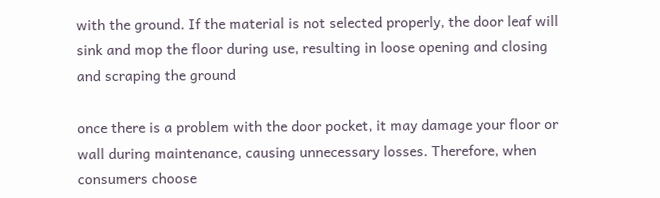with the ground. If the material is not selected properly, the door leaf will sink and mop the floor during use, resulting in loose opening and closing and scraping the ground

once there is a problem with the door pocket, it may damage your floor or wall during maintenance, causing unnecessary losses. Therefore, when consumers choose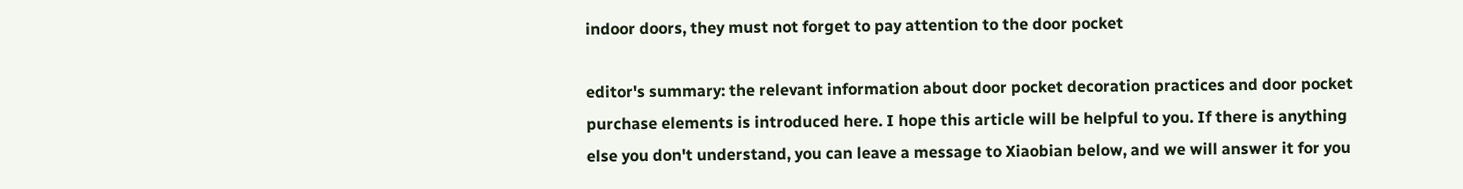indoor doors, they must not forget to pay attention to the door pocket

editor's summary: the relevant information about door pocket decoration practices and door pocket purchase elements is introduced here. I hope this article will be helpful to you. If there is anything else you don't understand, you can leave a message to Xiaobian below, and we will answer it for you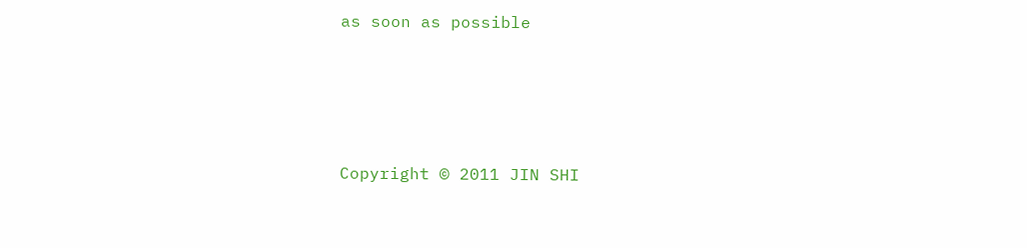as soon as possible




Copyright © 2011 JIN SHI